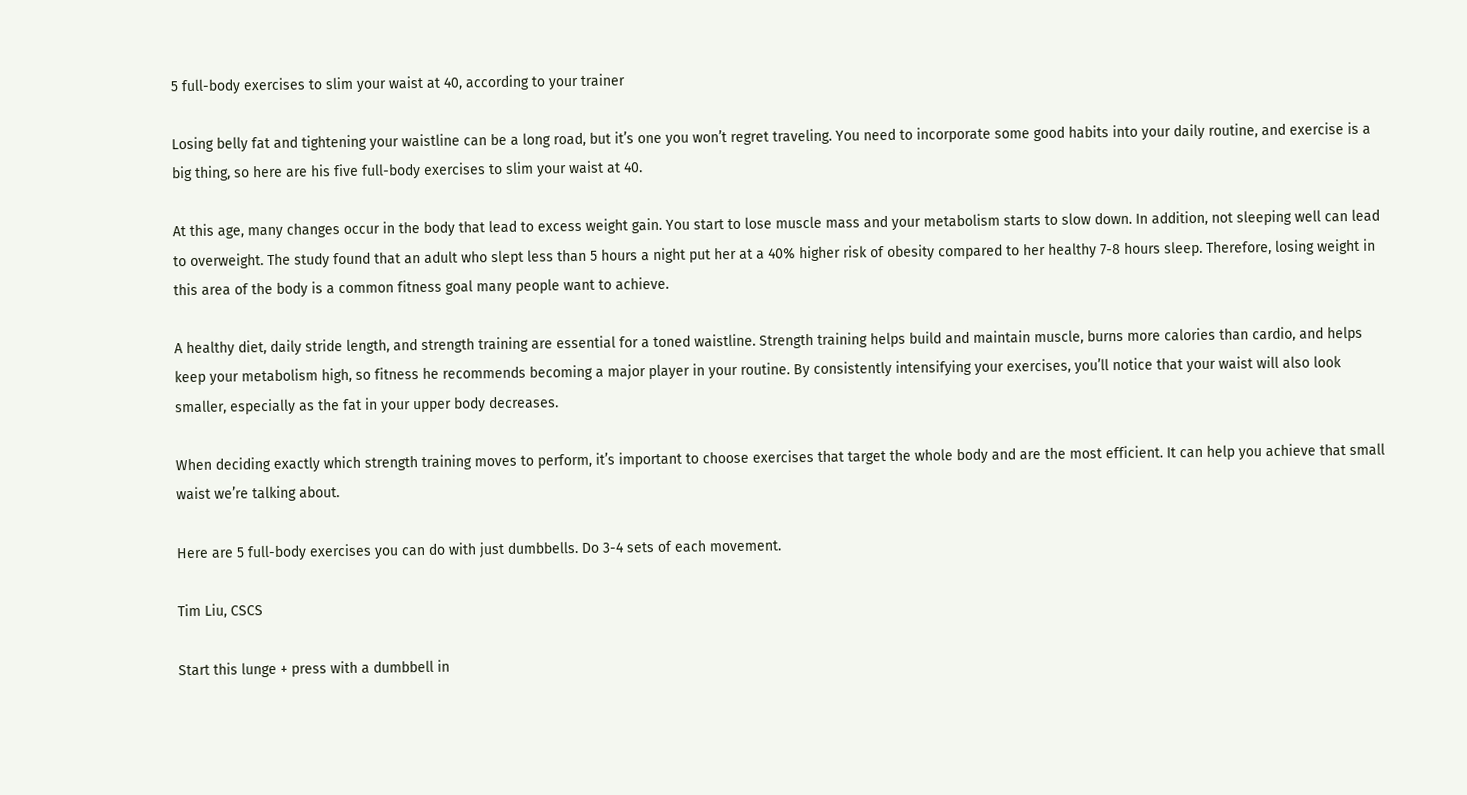5 full-body exercises to slim your waist at 40, according to your trainer

Losing belly fat and tightening your waistline can be a long road, but it’s one you won’t regret traveling. You need to incorporate some good habits into your daily routine, and exercise is a big thing, so here are his five full-body exercises to slim your waist at 40.

At this age, many changes occur in the body that lead to excess weight gain. You start to lose muscle mass and your metabolism starts to slow down. In addition, not sleeping well can lead to overweight. The study found that an adult who slept less than 5 hours a night put her at a 40% higher risk of obesity compared to her healthy 7-8 hours sleep. Therefore, losing weight in this area of the body is a common fitness goal many people want to achieve.

A healthy diet, daily stride length, and strength training are essential for a toned waistline. Strength training helps build and maintain muscle, burns more calories than cardio, and helps keep your metabolism high, so fitness he recommends becoming a major player in your routine. By consistently intensifying your exercises, you’ll notice that your waist will also look smaller, especially as the fat in your upper body decreases.

When deciding exactly which strength training moves to perform, it’s important to choose exercises that target the whole body and are the most efficient. It can help you achieve that small waist we’re talking about.

Here are 5 full-body exercises you can do with just dumbbells. Do 3-4 sets of each movement.

Tim Liu, CSCS

Start this lunge + press with a dumbbell in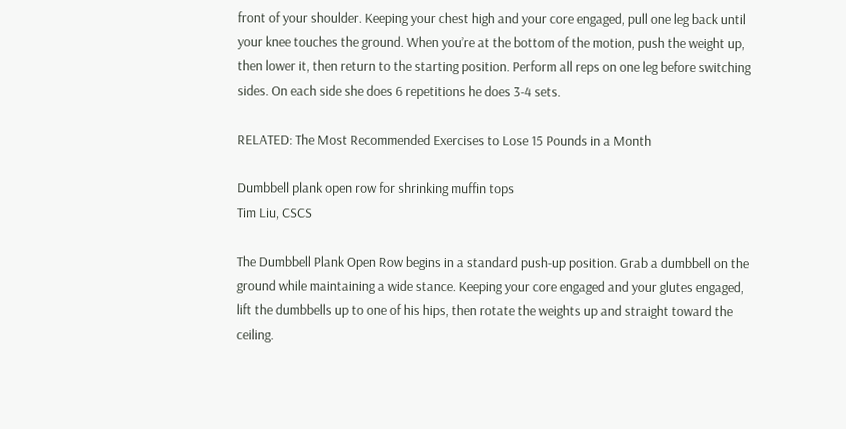front of your shoulder. Keeping your chest high and your core engaged, pull one leg back until your knee touches the ground. When you’re at the bottom of the motion, push the weight up, then lower it, then return to the starting position. Perform all reps on one leg before switching sides. On each side she does 6 repetitions he does 3-4 sets.

RELATED: The Most Recommended Exercises to Lose 15 Pounds in a Month

Dumbbell plank open row for shrinking muffin tops
Tim Liu, CSCS

The Dumbbell Plank Open Row begins in a standard push-up position. Grab a dumbbell on the ground while maintaining a wide stance. Keeping your core engaged and your glutes engaged, lift the dumbbells up to one of his hips, then rotate the weights up and straight toward the ceiling.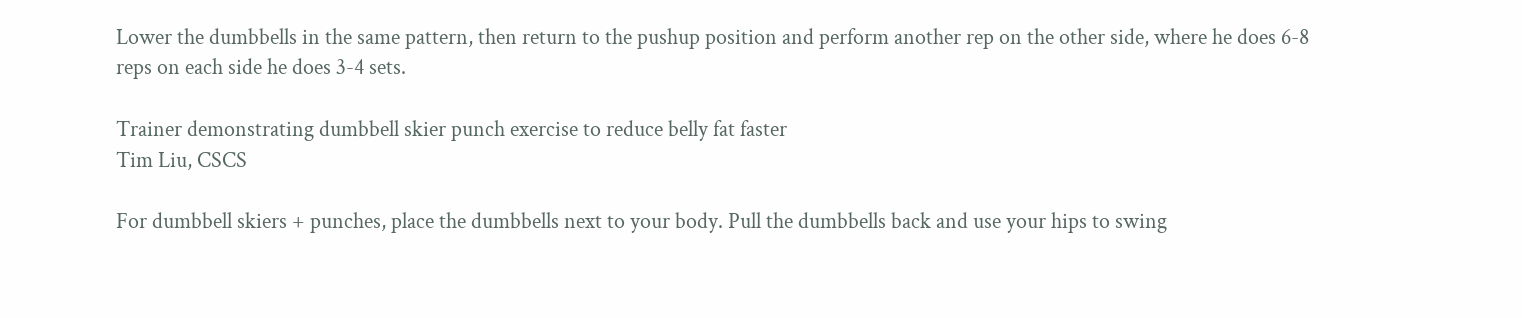Lower the dumbbells in the same pattern, then return to the pushup position and perform another rep on the other side, where he does 6-8 reps on each side he does 3-4 sets.

Trainer demonstrating dumbbell skier punch exercise to reduce belly fat faster
Tim Liu, CSCS

For dumbbell skiers + punches, place the dumbbells next to your body. Pull the dumbbells back and use your hips to swing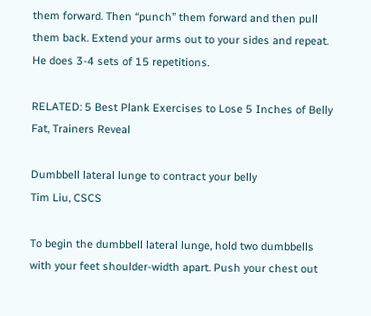them forward. Then “punch” them forward and then pull them back. Extend your arms out to your sides and repeat. He does 3-4 sets of 15 repetitions.

RELATED: 5 Best Plank Exercises to Lose 5 Inches of Belly Fat, Trainers Reveal

Dumbbell lateral lunge to contract your belly
Tim Liu, CSCS

To begin the dumbbell lateral lunge, hold two dumbbells with your feet shoulder-width apart. Push your chest out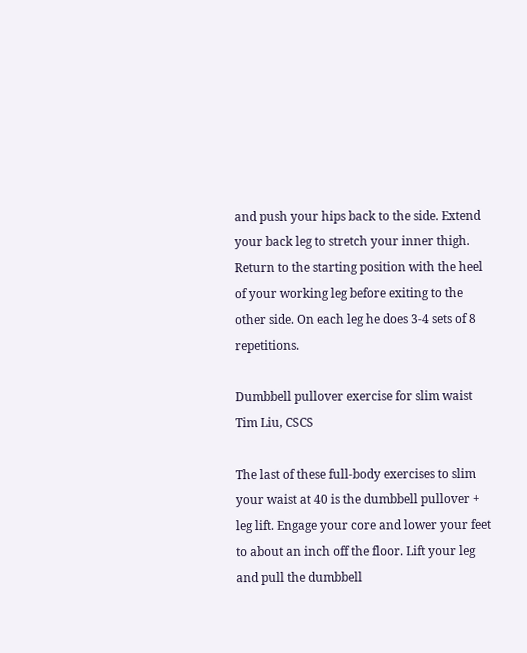and push your hips back to the side. Extend your back leg to stretch your inner thigh. Return to the starting position with the heel of your working leg before exiting to the other side. On each leg he does 3-4 sets of 8 repetitions.

Dumbbell pullover exercise for slim waist
Tim Liu, CSCS

The last of these full-body exercises to slim your waist at 40 is the dumbbell pullover + leg lift. Engage your core and lower your feet to about an inch off the floor. Lift your leg and pull the dumbbell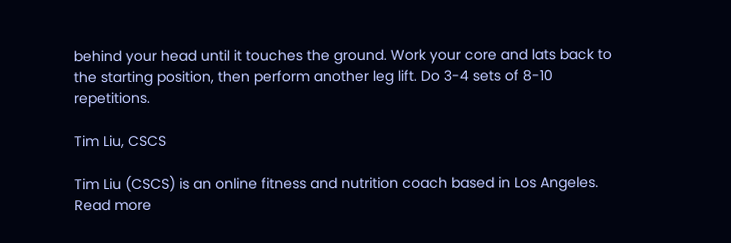behind your head until it touches the ground. Work your core and lats back to the starting position, then perform another leg lift. Do 3-4 sets of 8-10 repetitions.

Tim Liu, CSCS

Tim Liu (CSCS) is an online fitness and nutrition coach based in Los Angeles. Read more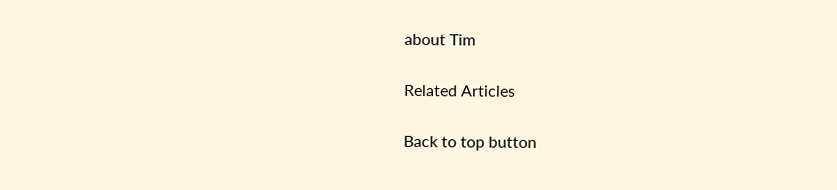about Tim

Related Articles

Back to top button